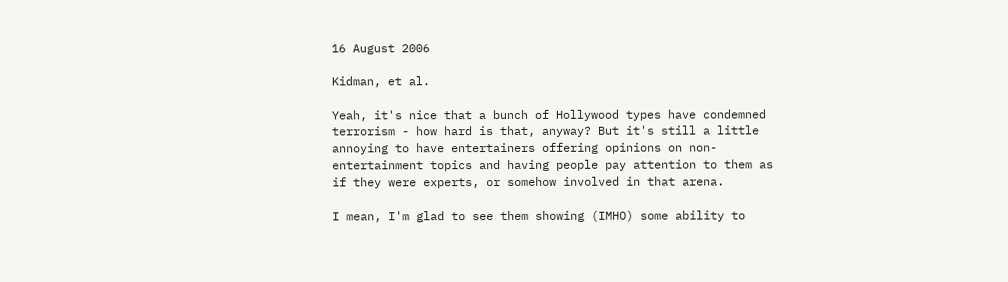16 August 2006

Kidman, et al.

Yeah, it's nice that a bunch of Hollywood types have condemned terrorism - how hard is that, anyway? But it's still a little annoying to have entertainers offering opinions on non-entertainment topics and having people pay attention to them as if they were experts, or somehow involved in that arena.

I mean, I'm glad to see them showing (IMHO) some ability to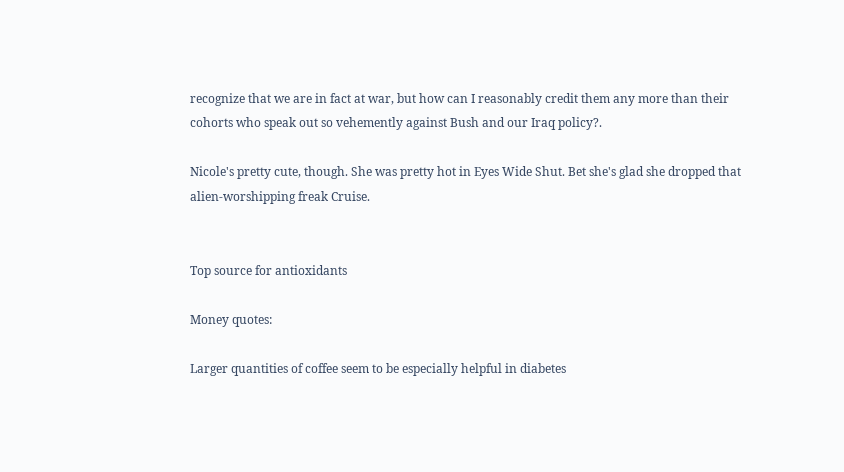recognize that we are in fact at war, but how can I reasonably credit them any more than their cohorts who speak out so vehemently against Bush and our Iraq policy?.

Nicole's pretty cute, though. She was pretty hot in Eyes Wide Shut. Bet she's glad she dropped that alien-worshipping freak Cruise.


Top source for antioxidants

Money quotes:

Larger quantities of coffee seem to be especially helpful in diabetes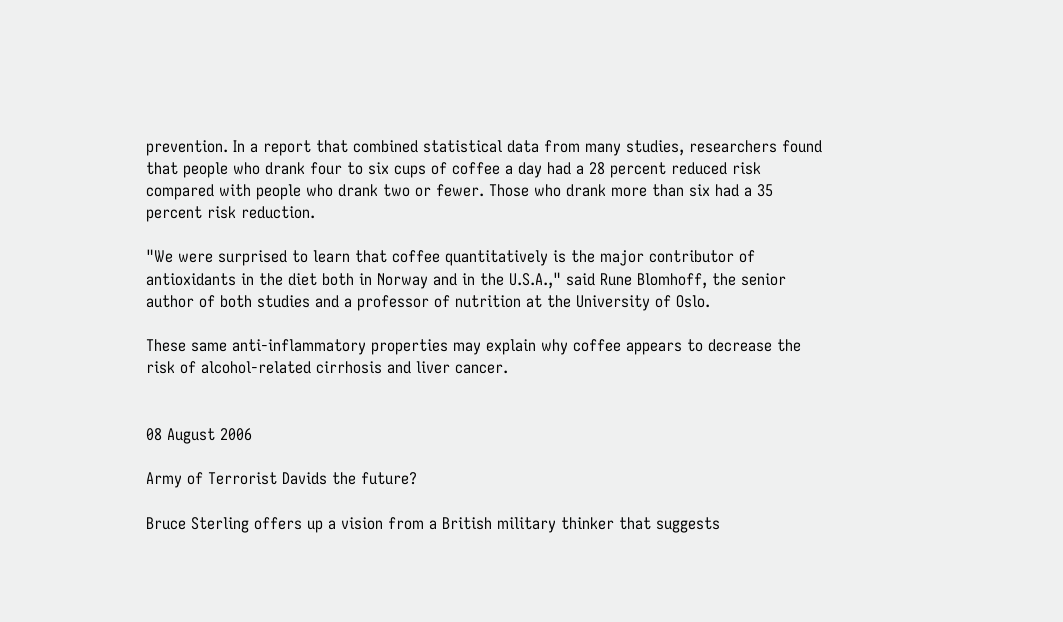prevention. In a report that combined statistical data from many studies, researchers found that people who drank four to six cups of coffee a day had a 28 percent reduced risk compared with people who drank two or fewer. Those who drank more than six had a 35 percent risk reduction.

"We were surprised to learn that coffee quantitatively is the major contributor of antioxidants in the diet both in Norway and in the U.S.A.," said Rune Blomhoff, the senior author of both studies and a professor of nutrition at the University of Oslo.

These same anti-inflammatory properties may explain why coffee appears to decrease the risk of alcohol-related cirrhosis and liver cancer.


08 August 2006

Army of Terrorist Davids the future?

Bruce Sterling offers up a vision from a British military thinker that suggests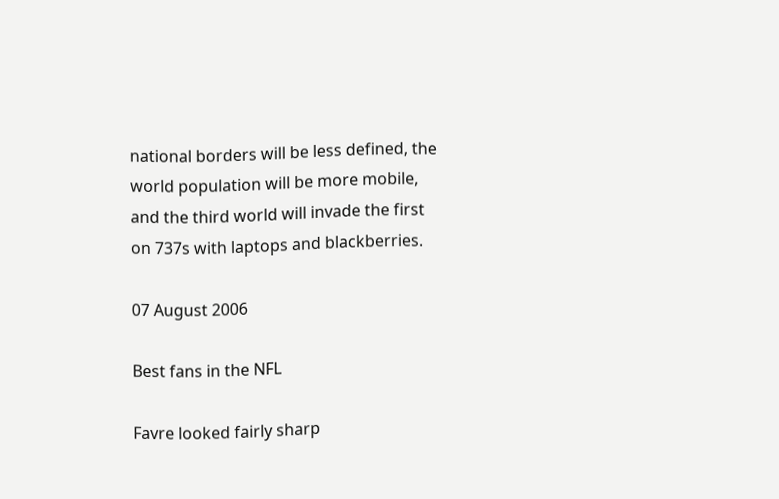national borders will be less defined, the world population will be more mobile, and the third world will invade the first on 737s with laptops and blackberries.

07 August 2006

Best fans in the NFL

Favre looked fairly sharp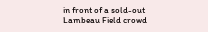in front of a sold-out Lambeau Field crowd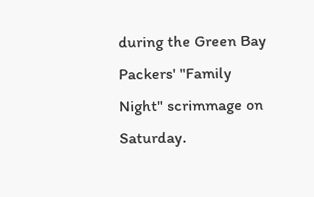during the Green Bay Packers' "Family Night" scrimmage on Saturday.